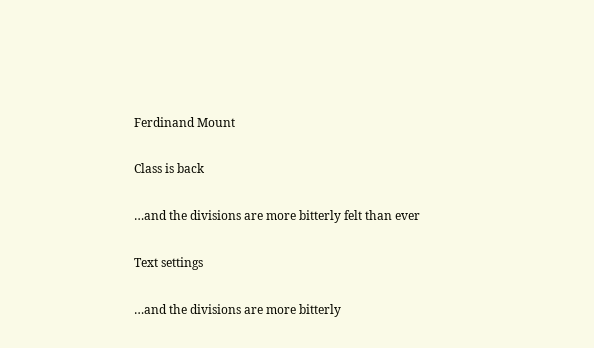Ferdinand Mount

Class is back

…and the divisions are more bitterly felt than ever

Text settings

…and the divisions are more bitterly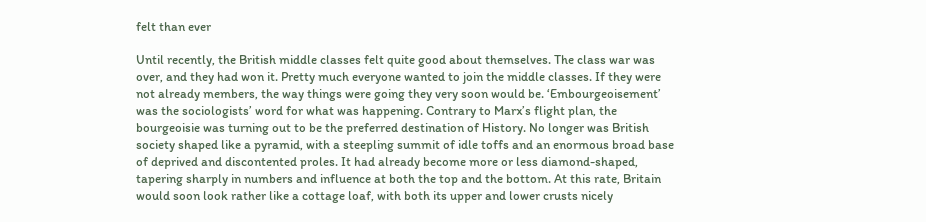felt than ever

Until recently, the British middle classes felt quite good about themselves. The class war was over, and they had won it. Pretty much everyone wanted to join the middle classes. If they were not already members, the way things were going they very soon would be. ‘Embourgeoisement’ was the sociologists’ word for what was happening. Contrary to Marx’s flight plan, the bourgeoisie was turning out to be the preferred destination of History. No longer was British society shaped like a pyramid, with a steepling summit of idle toffs and an enormous broad base of deprived and discontented proles. It had already become more or less diamond-shaped, tapering sharply in numbers and influence at both the top and the bottom. At this rate, Britain would soon look rather like a cottage loaf, with both its upper and lower crusts nicely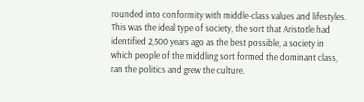rounded into conformity with middle-class values and lifestyles. This was the ideal type of society, the sort that Aristotle had identified 2,500 years ago as the best possible, a society in which people of the middling sort formed the dominant class, ran the politics and grew the culture.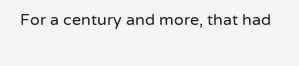For a century and more, that had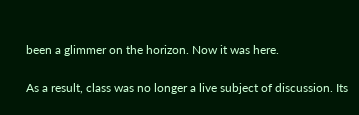been a glimmer on the horizon. Now it was here.

As a result, class was no longer a live subject of discussion. Its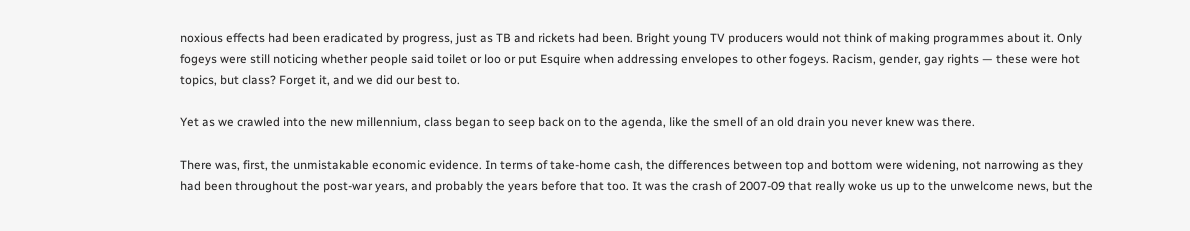noxious effects had been eradicated by progress, just as TB and rickets had been. Bright young TV producers would not think of making programmes about it. Only fogeys were still noticing whether people said toilet or loo or put Esquire when addressing envelopes to other fogeys. Racism, gender, gay rights — these were hot topics, but class? Forget it, and we did our best to.

Yet as we crawled into the new millennium, class began to seep back on to the agenda, like the smell of an old drain you never knew was there.

There was, first, the unmistakable economic evidence. In terms of take-home cash, the differences between top and bottom were widening, not narrowing as they had been throughout the post-war years, and probably the years before that too. It was the crash of 2007-09 that really woke us up to the unwelcome news, but the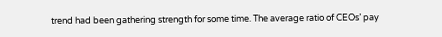trend had been gathering strength for some time. The average ratio of CEOs’ pay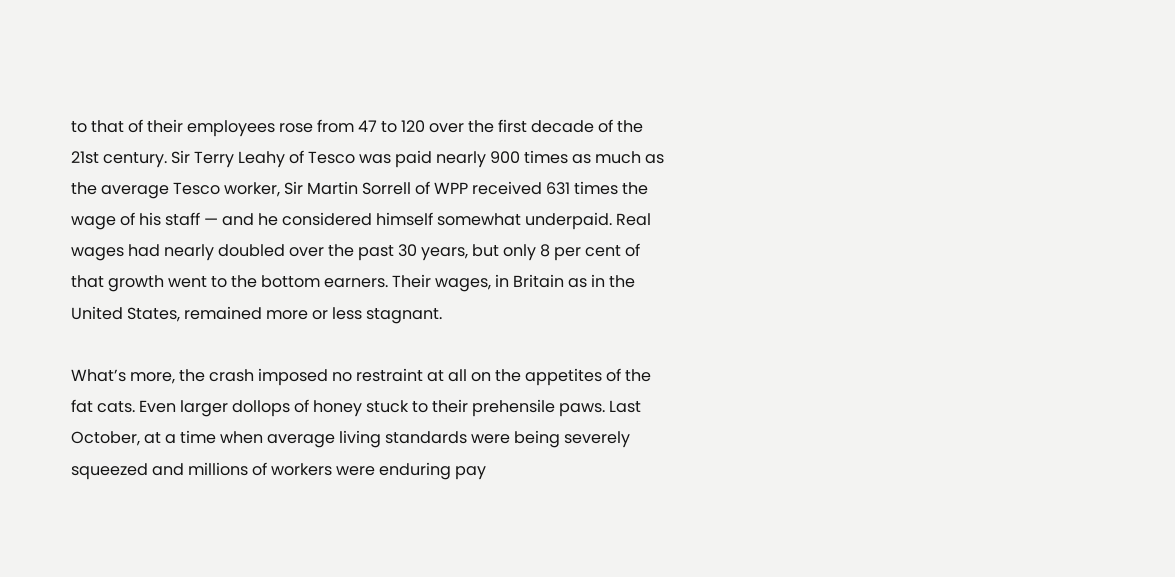to that of their employees rose from 47 to 120 over the first decade of the 21st century. Sir Terry Leahy of Tesco was paid nearly 900 times as much as the average Tesco worker, Sir Martin Sorrell of WPP received 631 times the wage of his staff — and he considered himself somewhat underpaid. Real wages had nearly doubled over the past 30 years, but only 8 per cent of that growth went to the bottom earners. Their wages, in Britain as in the United States, remained more or less stagnant.

What’s more, the crash imposed no restraint at all on the appetites of the fat cats. Even larger dollops of honey stuck to their prehensile paws. Last October, at a time when average living standards were being severely squeezed and millions of workers were enduring pay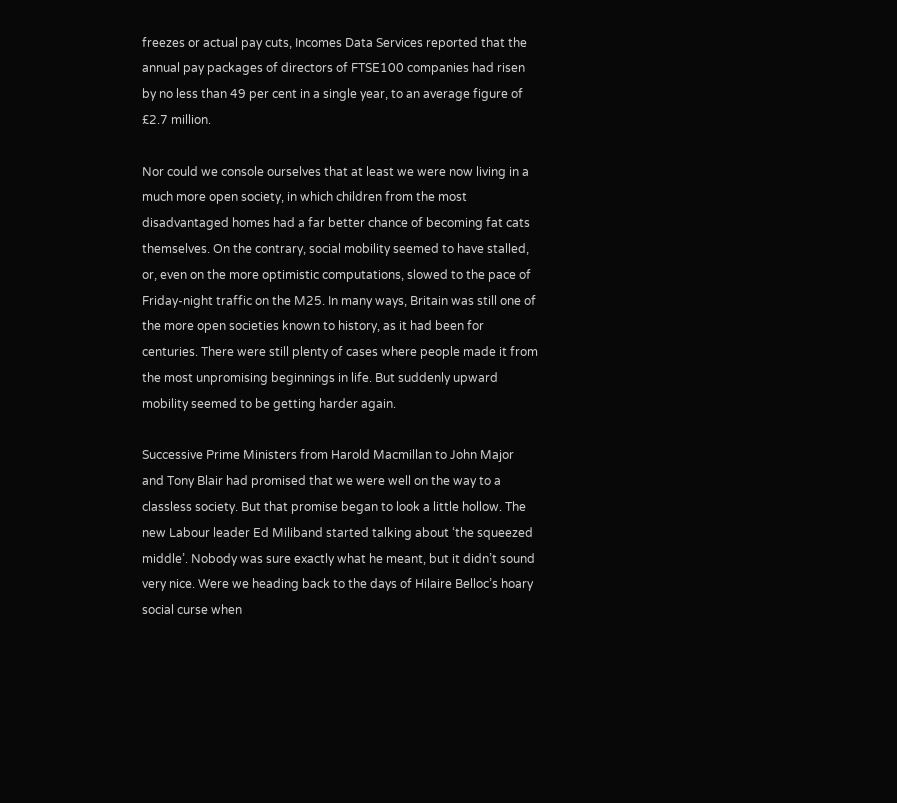freezes or actual pay cuts, Incomes Data Services reported that the annual pay packages of directors of FTSE100 companies had risen by no less than 49 per cent in a single year, to an average figure of £2.7 million.

Nor could we console ourselves that at least we were now living in a much more open society, in which children from the most disadvantaged homes had a far better chance of becoming fat cats themselves. On the contrary, social mobility seemed to have stalled, or, even on the more optimistic computations, slowed to the pace of Friday-night traffic on the M25. In many ways, Britain was still one of the more open societies known to history, as it had been for centuries. There were still plenty of cases where people made it from the most unpromising beginnings in life. But suddenly upward mobility seemed to be getting harder again.

Successive Prime Ministers from Harold Macmillan to John Major and Tony Blair had promised that we were well on the way to a classless society. But that promise began to look a little hollow. The new Labour leader Ed Miliband started talking about ‘the squeezed middle’. Nobody was sure exactly what he meant, but it didn’t sound very nice. Were we heading back to the days of Hilaire Belloc’s hoary social curse when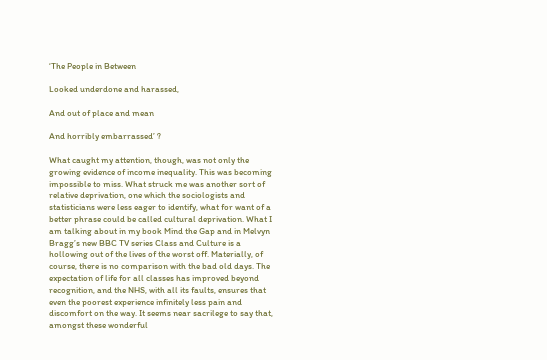‘The People in Between

Looked underdone and harassed,

And out of place and mean

And horribly embarrassed’ ?

What caught my attention, though, was not only the growing evidence of income inequality. This was becoming impossible to miss. What struck me was another sort of relative deprivation, one which the sociologists and statisticians were less eager to identify, what for want of a better phrase could be called cultural deprivation. What I am talking about in my book Mind the Gap and in Melvyn Bragg’s new BBC TV series Class and Culture is a hollowing out of the lives of the worst off. Materially, of course, there is no comparison with the bad old days. The expectation of life for all classes has improved beyond recognition, and the NHS, with all its faults, ensures that even the poorest experience infinitely less pain and discomfort on the way. It seems near sacrilege to say that, amongst these wonderful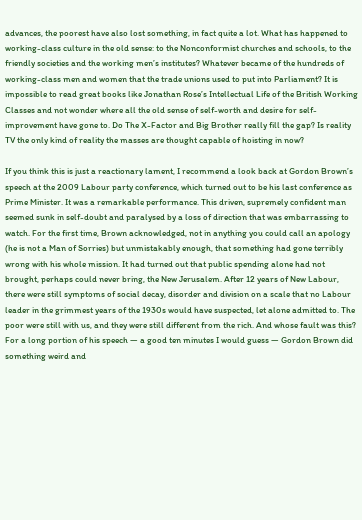advances, the poorest have also lost something, in fact quite a lot. What has happened to working-class culture in the old sense: to the Nonconformist churches and schools, to the friendly societies and the working men’s institutes? Whatever became of the hundreds of working-class men and women that the trade unions used to put into Parliament? It is impossible to read great books like Jonathan Rose’s Intellectual Life of the British Working Classes and not wonder where all the old sense of self-worth and desire for self-improvement have gone to. Do The X-Factor and Big Brother really fill the gap? Is reality TV the only kind of reality the masses are thought capable of hoisting in now?

If you think this is just a reactionary lament, I recommend a look back at Gordon Brown’s speech at the 2009 Labour party conference, which turned out to be his last conference as Prime Minister. It was a remarkable performance. This driven, supremely confident man seemed sunk in self-doubt and paralysed by a loss of direction that was embarrassing to watch. For the first time, Brown acknowledged, not in anything you could call an apology (he is not a Man of Sorries) but unmistakably enough, that something had gone terribly wrong with his whole mission. It had turned out that public spending alone had not brought, perhaps could never bring, the New Jerusalem. After 12 years of New Labour, there were still symptoms of social decay, disorder and division on a scale that no Labour leader in the grimmest years of the 1930s would have suspected, let alone admitted to. The poor were still with us, and they were still different from the rich. And whose fault was this? For a long portion of his speech — a good ten minutes I would guess — Gordon Brown did something weird and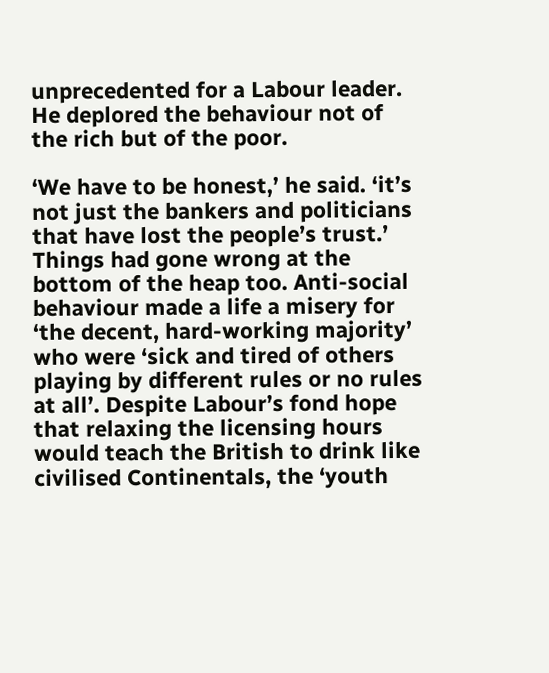unprecedented for a Labour leader. He deplored the behaviour not of the rich but of the poor.

‘We have to be honest,’ he said. ‘it’s not just the bankers and politicians that have lost the people’s trust.’ Things had gone wrong at the bottom of the heap too. Anti-social behaviour made a life a misery for ‘the decent, hard-working majority’ who were ‘sick and tired of others playing by different rules or no rules at all’. Despite Labour’s fond hope that relaxing the licensing hours would teach the British to drink like civilised Continentals, the ‘youth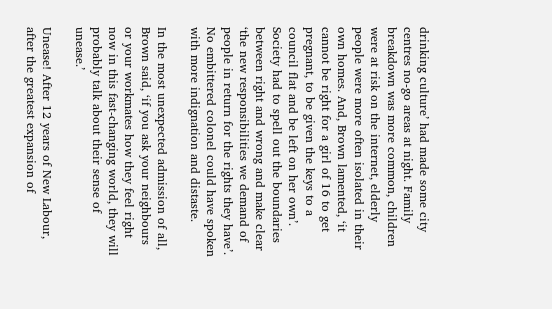drinking culture’ had made some city centres no-go areas at night. Family breakdown was more common, children were at risk on the internet, elderly people were more often isolated in their own homes. And, Brown lamented, ‘it cannot be right for a girl of 16 to get pregnant, to be given the keys to a council flat and be left on her own’. Society had to spell out the boundaries between right and wrong and make clear ‘the new responsibilities we demand of people in return for the rights they have’. No embittered colonel could have spoken with more indignation and distaste.

In the most unexpected admission of all, Brown said, ‘if you ask your neighbours or your workmates how they feel right now in this fast-changing world, they will probably talk about their sense of unease.’

Unease! After 12 years of New Labour, after the greatest expansion of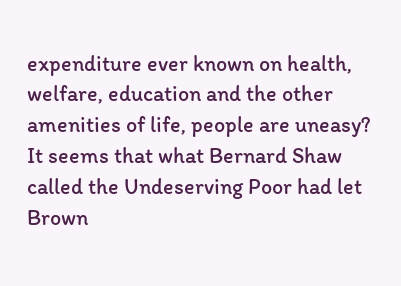expenditure ever known on health, welfare, education and the other amenities of life, people are uneasy? It seems that what Bernard Shaw called the Undeserving Poor had let Brown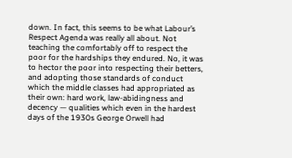down. In fact, this seems to be what Labour’s Respect Agenda was really all about. Not teaching the comfortably off to respect the poor for the hardships they endured. No, it was to hector the poor into respecting their betters, and adopting those standards of conduct which the middle classes had appropriated as their own: hard work, law-abidingness and decency — qualities which even in the hardest days of the 1930s George Orwell had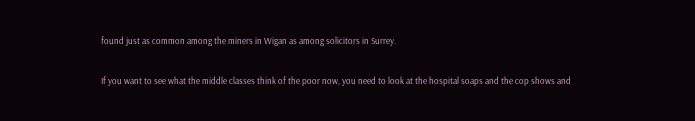found just as common among the miners in Wigan as among solicitors in Surrey.

If you want to see what the middle classes think of the poor now, you need to look at the hospital soaps and the cop shows and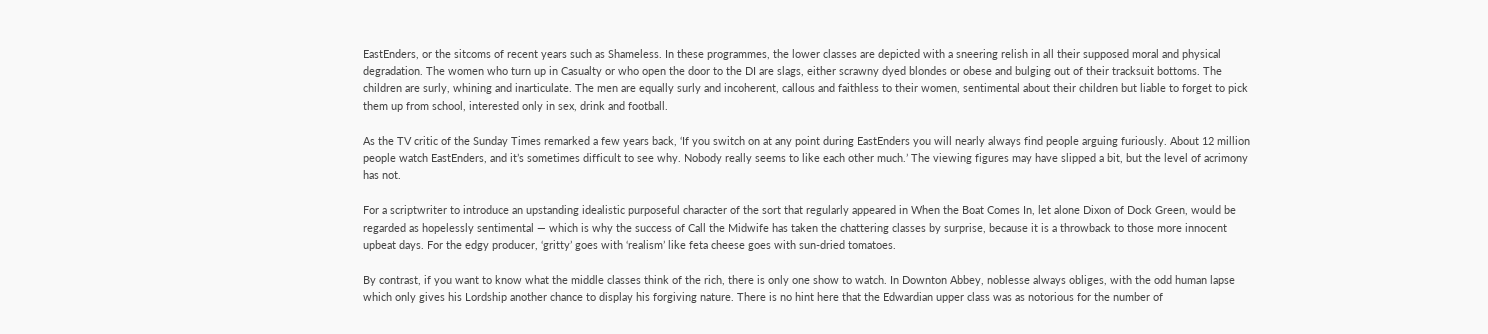EastEnders, or the sitcoms of recent years such as Shameless. In these programmes, the lower classes are depicted with a sneering relish in all their supposed moral and physical degradation. The women who turn up in Casualty or who open the door to the DI are slags, either scrawny dyed blondes or obese and bulging out of their tracksuit bottoms. The children are surly, whining and inarticulate. The men are equally surly and incoherent, callous and faithless to their women, sentimental about their children but liable to forget to pick them up from school, interested only in sex, drink and football.

As the TV critic of the Sunday Times remarked a few years back, ‘If you switch on at any point during EastEnders you will nearly always find people arguing furiously. About 12 million people watch EastEnders, and it’s sometimes difficult to see why. Nobody really seems to like each other much.’ The viewing figures may have slipped a bit, but the level of acrimony has not.

For a scriptwriter to introduce an upstanding idealistic purposeful character of the sort that regularly appeared in When the Boat Comes In, let alone Dixon of Dock Green, would be regarded as hopelessly sentimental — which is why the success of Call the Midwife has taken the chattering classes by surprise, because it is a throwback to those more innocent upbeat days. For the edgy producer, ‘gritty’ goes with ‘realism’ like feta cheese goes with sun-dried tomatoes.

By contrast, if you want to know what the middle classes think of the rich, there is only one show to watch. In Downton Abbey, noblesse always obliges, with the odd human lapse which only gives his Lordship another chance to display his forgiving nature. There is no hint here that the Edwardian upper class was as notorious for the number of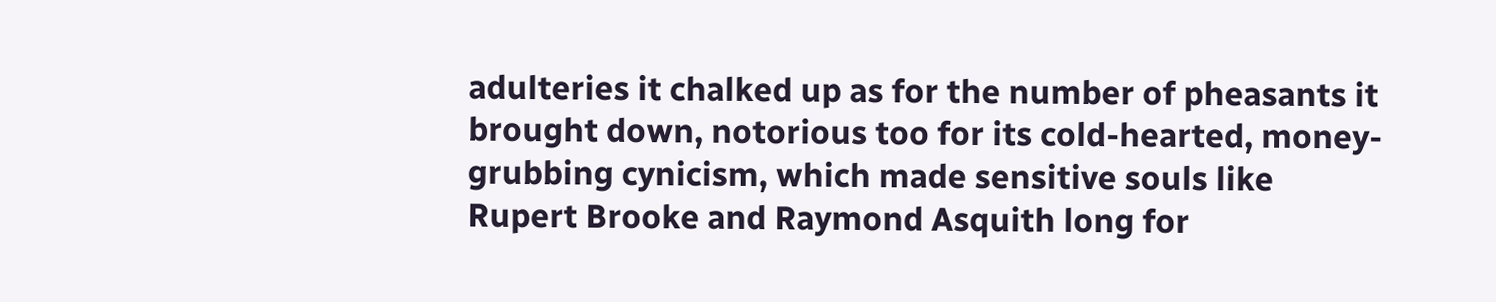adulteries it chalked up as for the number of pheasants it brought down, notorious too for its cold-hearted, money-grubbing cynicism, which made sensitive souls like Rupert Brooke and Raymond Asquith long for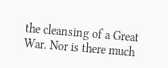the cleansing of a Great War. Nor is there much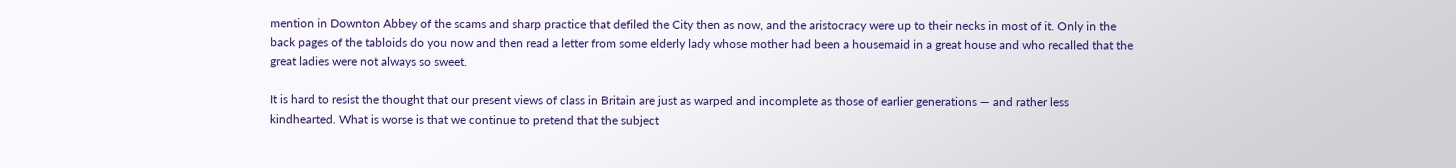mention in Downton Abbey of the scams and sharp practice that defiled the City then as now, and the aristocracy were up to their necks in most of it. Only in the back pages of the tabloids do you now and then read a letter from some elderly lady whose mother had been a housemaid in a great house and who recalled that the great ladies were not always so sweet.

It is hard to resist the thought that our present views of class in Britain are just as warped and incomplete as those of earlier generations — and rather less kindhearted. What is worse is that we continue to pretend that the subject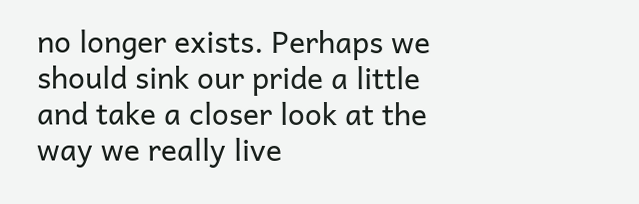no longer exists. Perhaps we should sink our pride a little and take a closer look at the way we really live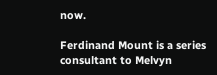now.

Ferdinand Mount is a series consultant to Melvyn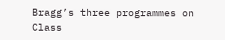Bragg’s three programmes on Class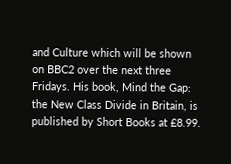and Culture which will be shown on BBC2 over the next three Fridays. His book, Mind the Gap: the New Class Divide in Britain, is published by Short Books at £8.99.